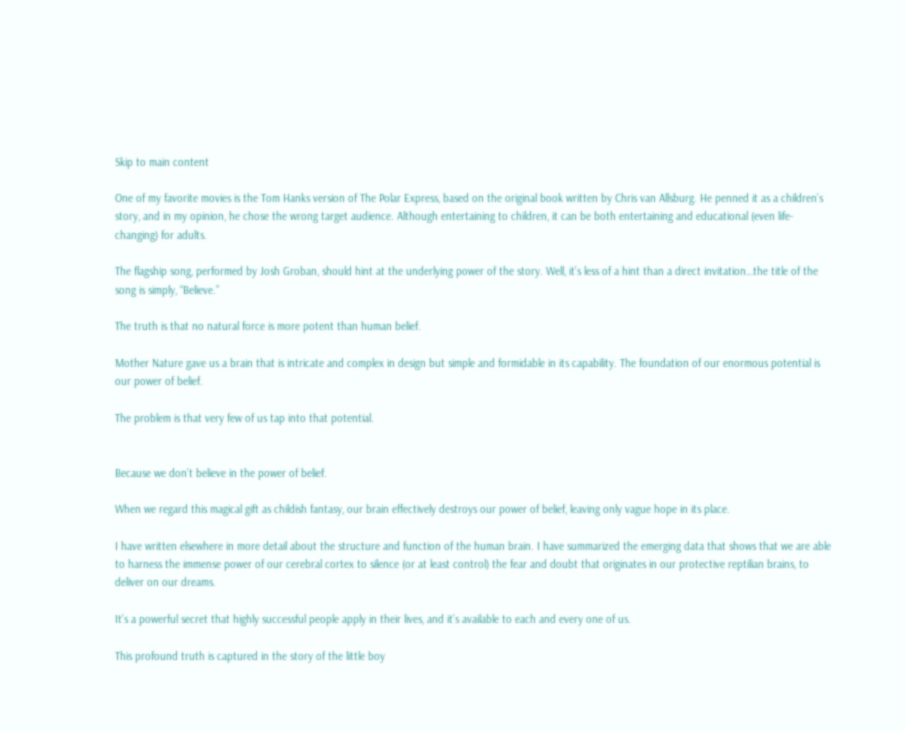Skip to main content

One of my favorite movies is the Tom Hanks version of The Polar Express, based on the original book written by Chris van Allsburg. He penned it as a children’s story, and in my opinion, he chose the wrong target audience. Although entertaining to children, it can be both entertaining and educational (even life-changing) for adults.

The flagship song, performed by Josh Groban, should hint at the underlying power of the story. Well, it’s less of a hint than a direct invitation…the title of the song is simply, “Believe.”

The truth is that no natural force is more potent than human belief.

Mother Nature gave us a brain that is intricate and complex in design but simple and formidable in its capability. The foundation of our enormous potential is our power of belief.

The problem is that very few of us tap into that potential.


Because we don’t believe in the power of belief.

When we regard this magical gift as childish fantasy, our brain effectively destroys our power of belief, leaving only vague hope in its place.

I have written elsewhere in more detail about the structure and function of the human brain. I have summarized the emerging data that shows that we are able to harness the immense power of our cerebral cortex to silence (or at least control) the fear and doubt that originates in our protective reptilian brains, to deliver on our dreams.

It’s a powerful secret that highly successful people apply in their lives, and it’s available to each and every one of us.

This profound truth is captured in the story of the little boy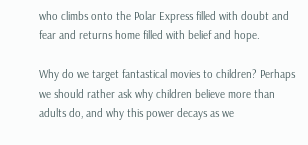who climbs onto the Polar Express filled with doubt and fear and returns home filled with belief and hope.

Why do we target fantastical movies to children? Perhaps we should rather ask why children believe more than adults do, and why this power decays as we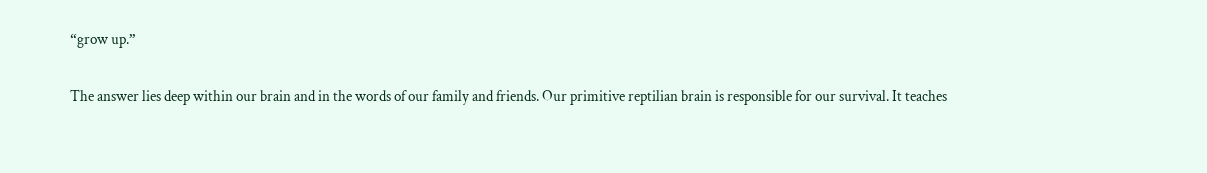“grow up.”

The answer lies deep within our brain and in the words of our family and friends. Our primitive reptilian brain is responsible for our survival. It teaches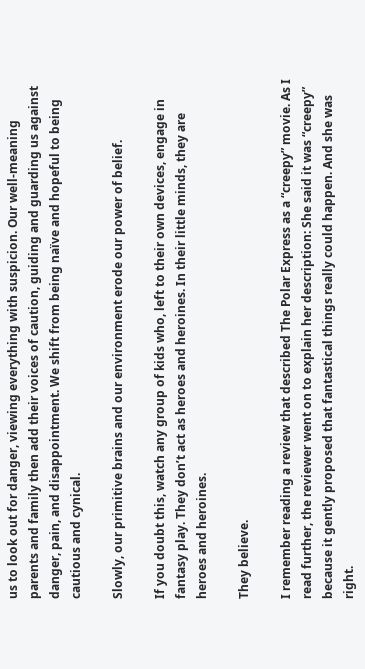us to look out for danger, viewing everything with suspicion. Our well-meaning parents and family then add their voices of caution, guiding and guarding us against danger, pain, and disappointment. We shift from being naïve and hopeful to being cautious and cynical.

Slowly, our primitive brains and our environment erode our power of belief.

If you doubt this, watch any group of kids who, left to their own devices, engage in fantasy play. They don’t act as heroes and heroines. In their little minds, they are heroes and heroines.

They believe.

I remember reading a review that described The Polar Express as a “creepy” movie. As I read further, the reviewer went on to explain her description: She said it was “creepy” because it gently proposed that fantastical things really could happen. And she was right.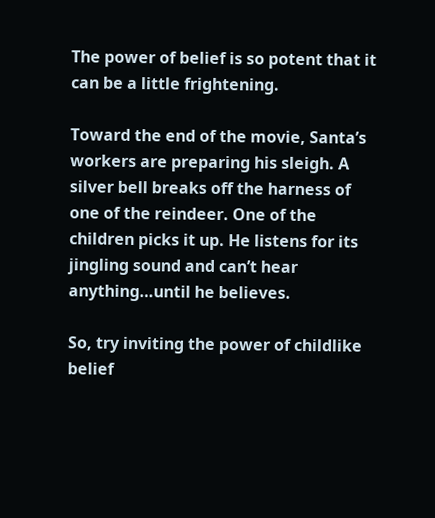The power of belief is so potent that it can be a little frightening.

Toward the end of the movie, Santa’s workers are preparing his sleigh. A silver bell breaks off the harness of one of the reindeer. One of the children picks it up. He listens for its jingling sound and can’t hear anything…until he believes.

So, try inviting the power of childlike belief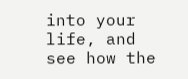into your life, and see how the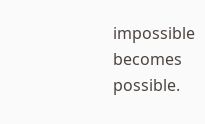impossible becomes possible.